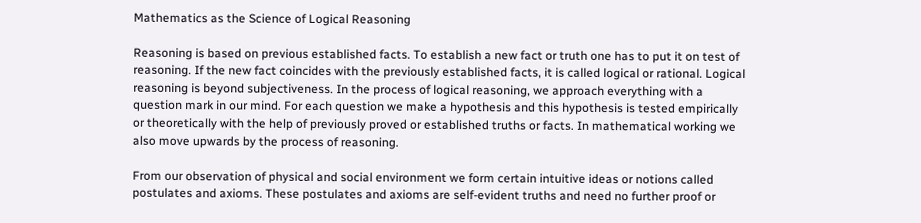Mathematics as the Science of Logical Reasoning

Reasoning is based on previous established facts. To establish a new fact or truth one has to put it on test of reasoning. If the new fact coincides with the previously established facts, it is called logical or rational. Logical reasoning is beyond subjectiveness. In the process of logical reasoning, we approach everything with a question mark in our mind. For each question we make a hypothesis and this hypothesis is tested empirically or theoretically with the help of previously proved or established truths or facts. In mathematical working we also move upwards by the process of reasoning.

From our observation of physical and social environment we form certain intuitive ideas or notions called postulates and axioms. These postulates and axioms are self-evident truths and need no further proof or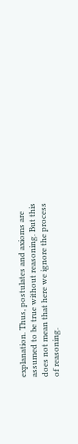explanation. Thus, postulates and axioms are assumed to be true without reasoning. But this does not mean that here we ignore the process of reasoning.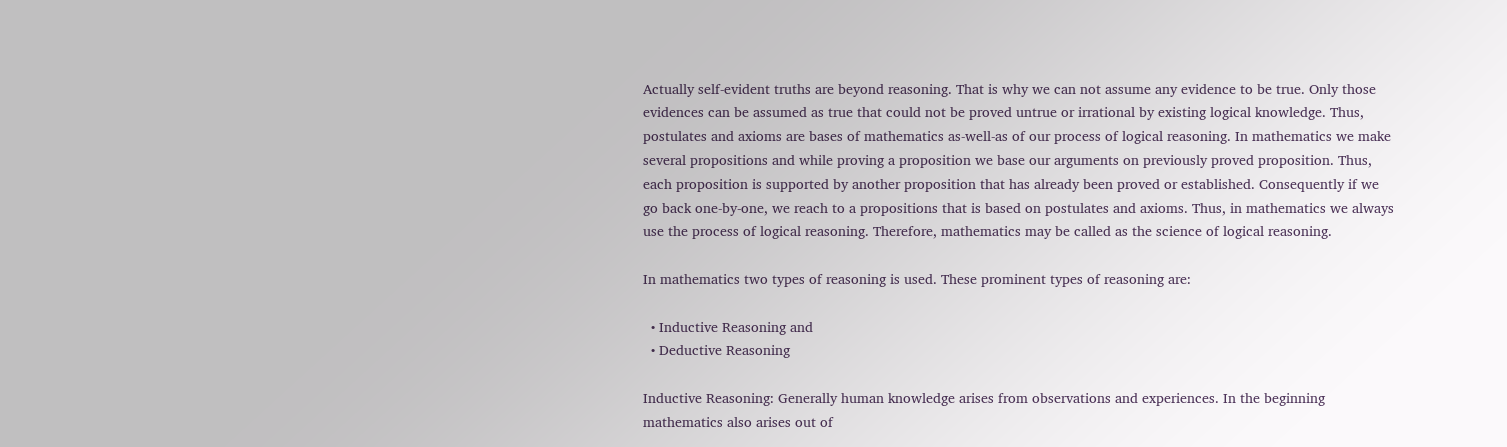Actually self-evident truths are beyond reasoning. That is why we can not assume any evidence to be true. Only those evidences can be assumed as true that could not be proved untrue or irrational by existing logical knowledge. Thus, postulates and axioms are bases of mathematics as-well-as of our process of logical reasoning. In mathematics we make several propositions and while proving a proposition we base our arguments on previously proved proposition. Thus, each proposition is supported by another proposition that has already been proved or established. Consequently if we go back one-by-one, we reach to a propositions that is based on postulates and axioms. Thus, in mathematics we always use the process of logical reasoning. Therefore, mathematics may be called as the science of logical reasoning.

In mathematics two types of reasoning is used. These prominent types of reasoning are:

  • Inductive Reasoning and
  • Deductive Reasoning

Inductive Reasoning: Generally human knowledge arises from observations and experiences. In the beginning mathematics also arises out of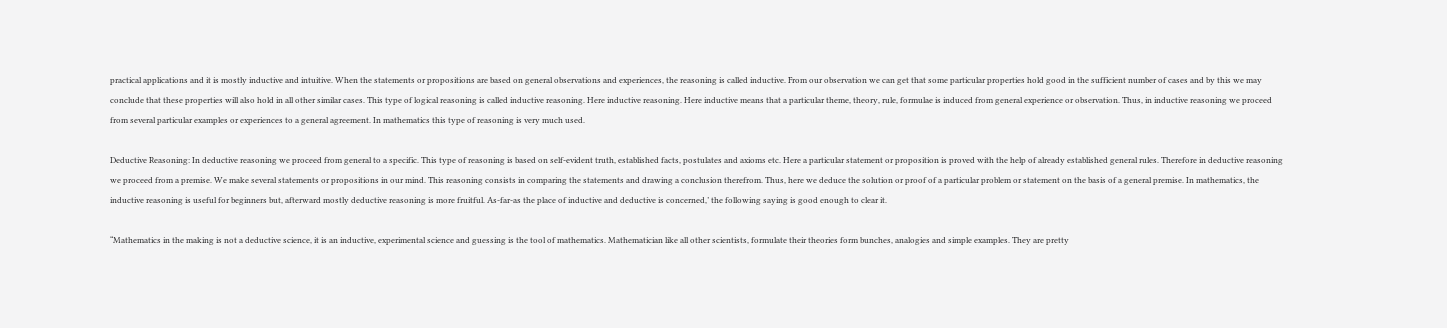practical applications and it is mostly inductive and intuitive. When the statements or propositions are based on general observations and experiences, the reasoning is called inductive. From our observation we can get that some particular properties hold good in the sufficient number of cases and by this we may conclude that these properties will also hold in all other similar cases. This type of logical reasoning is called inductive reasoning. Here inductive reasoning. Here inductive means that a particular theme, theory, rule, formulae is induced from general experience or observation. Thus, in inductive reasoning we proceed from several particular examples or experiences to a general agreement. In mathematics this type of reasoning is very much used.

Deductive Reasoning: In deductive reasoning we proceed from general to a specific. This type of reasoning is based on self-evident truth, established facts, postulates and axioms etc. Here a particular statement or proposition is proved with the help of already established general rules. Therefore in deductive reasoning we proceed from a premise. We make several statements or propositions in our mind. This reasoning consists in comparing the statements and drawing a conclusion therefrom. Thus, here we deduce the solution or proof of a particular problem or statement on the basis of a general premise. In mathematics, the inductive reasoning is useful for beginners but, afterward mostly deductive reasoning is more fruitful. As-far-as the place of inductive and deductive is concerned,’ the following saying is good enough to clear it.

“Mathematics in the making is not a deductive science, it is an inductive, experimental science and guessing is the tool of mathematics. Mathematician like all other scientists, formulate their theories form bunches, analogies and simple examples. They are pretty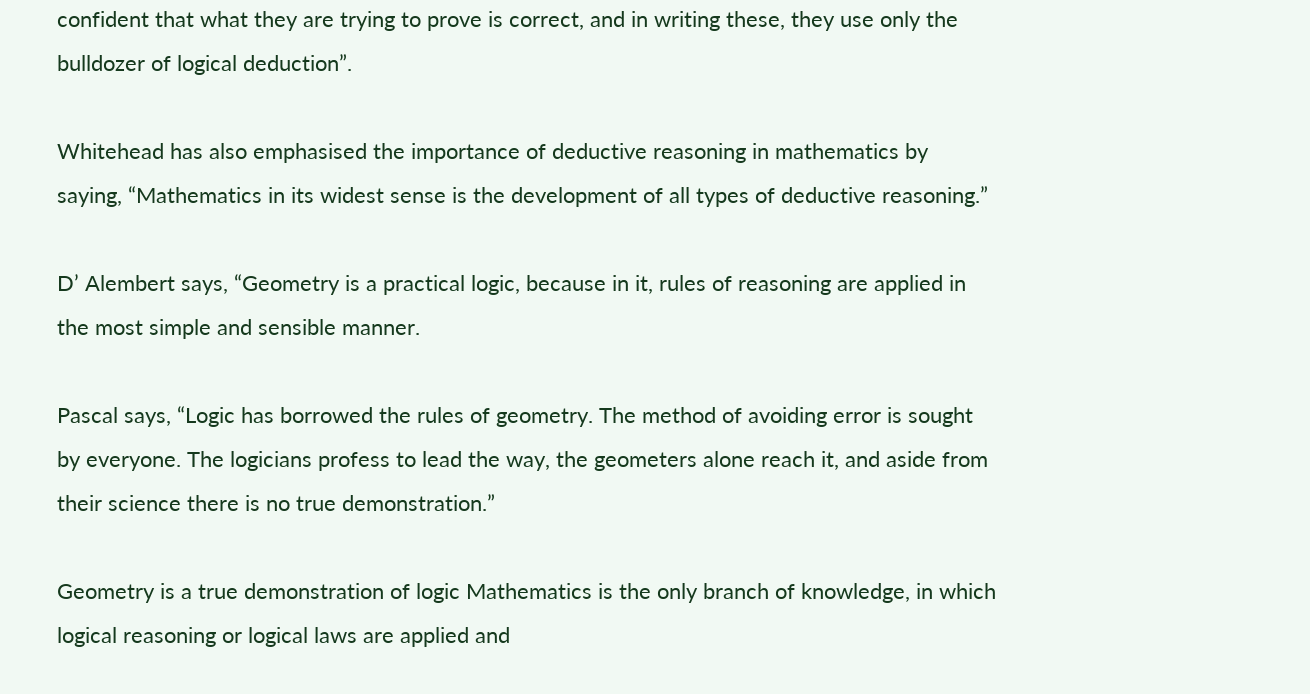confident that what they are trying to prove is correct, and in writing these, they use only the bulldozer of logical deduction”.

Whitehead has also emphasised the importance of deductive reasoning in mathematics by saying, “Mathematics in its widest sense is the development of all types of deductive reasoning.”

D’ Alembert says, “Geometry is a practical logic, because in it, rules of reasoning are applied in the most simple and sensible manner.

Pascal says, “Logic has borrowed the rules of geometry. The method of avoiding error is sought by everyone. The logicians profess to lead the way, the geometers alone reach it, and aside from their science there is no true demonstration.”

Geometry is a true demonstration of logic Mathematics is the only branch of knowledge, in which logical reasoning or logical laws are applied and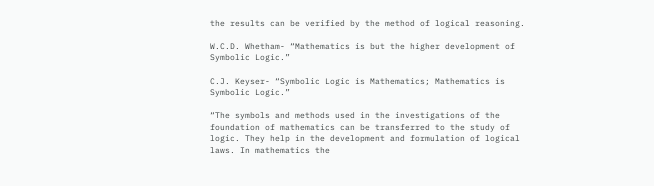the results can be verified by the method of logical reasoning.

W.C.D. Whetham- “Mathematics is but the higher development of Symbolic Logic.”

C.J. Keyser- “Symbolic Logic is Mathematics; Mathematics is Symbolic Logic.”

“The symbols and methods used in the investigations of the foundation of mathematics can be transferred to the study of logic. They help in the development and formulation of logical laws. In mathematics the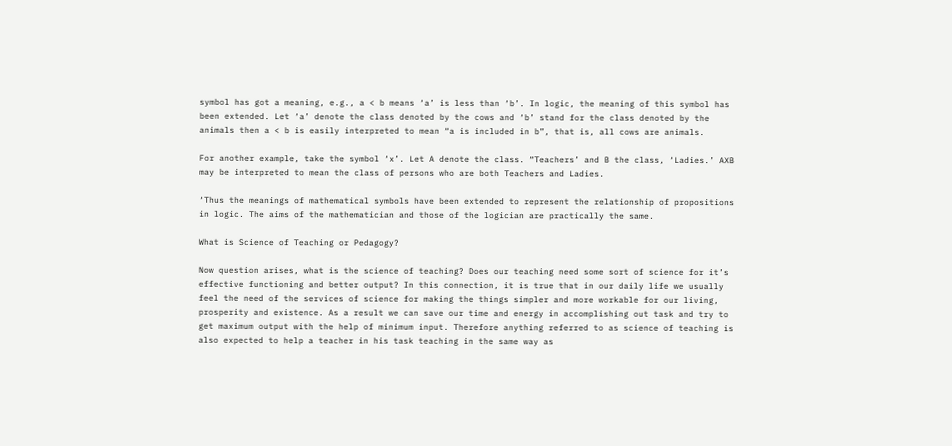symbol has got a meaning, e.g., a < b means ‘a’ is less than ‘b’. In logic, the meaning of this symbol has been extended. Let ‘a’ denote the class denoted by the cows and ‘b’ stand for the class denoted by the animals then a < b is easily interpreted to mean “a is included in b”, that is, all cows are animals.

For another example, take the symbol ‘x’. Let A denote the class. “Teachers’ and B the class, ‘Ladies.’ AXB may be interpreted to mean the class of persons who are both Teachers and Ladies.

‘Thus the meanings of mathematical symbols have been extended to represent the relationship of propositions in logic. The aims of the mathematician and those of the logician are practically the same.

What is Science of Teaching or Pedagogy?

Now question arises, what is the science of teaching? Does our teaching need some sort of science for it’s effective functioning and better output? In this connection, it is true that in our daily life we usually feel the need of the services of science for making the things simpler and more workable for our living, prosperity and existence. As a result we can save our time and energy in accomplishing out task and try to get maximum output with the help of minimum input. Therefore anything referred to as science of teaching is also expected to help a teacher in his task teaching in the same way as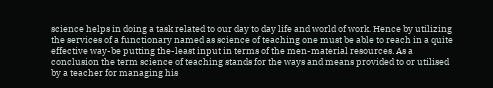science helps in doing a task related to our day to day life and world of work. Hence by utilizing the services of a functionary named as science of teaching one must be able to reach in a quite effective way-be putting the-least input in terms of the men-material resources. As a conclusion the term science of teaching stands for the ways and means provided to or utilised by a teacher for managing his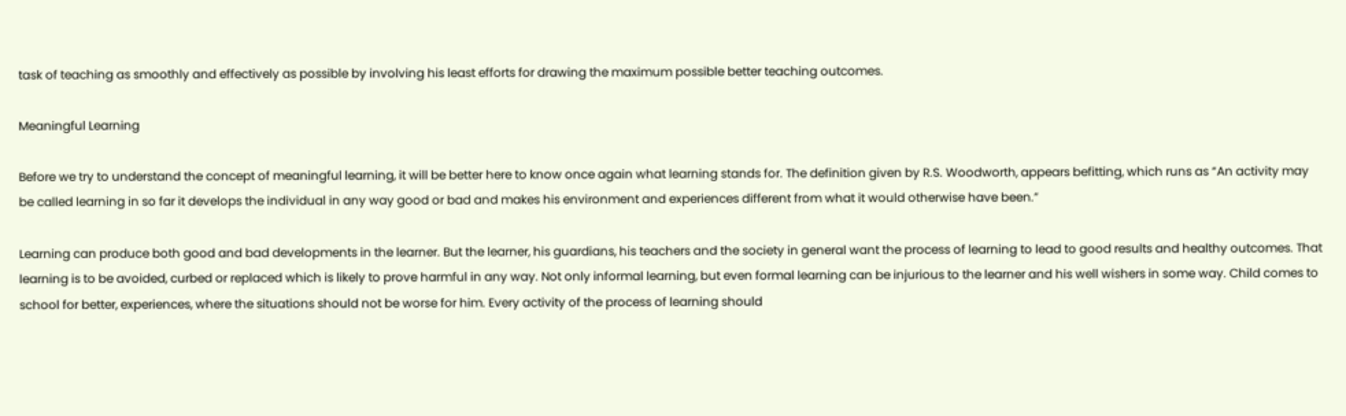task of teaching as smoothly and effectively as possible by involving his least efforts for drawing the maximum possible better teaching outcomes.

Meaningful Learning

Before we try to understand the concept of meaningful learning, it will be better here to know once again what learning stands for. The definition given by R.S. Woodworth, appears befitting, which runs as “An activity may be called learning in so far it develops the individual in any way good or bad and makes his environment and experiences different from what it would otherwise have been.”

Learning can produce both good and bad developments in the learner. But the learner, his guardians, his teachers and the society in general want the process of learning to lead to good results and healthy outcomes. That learning is to be avoided, curbed or replaced which is likely to prove harmful in any way. Not only informal learning, but even formal learning can be injurious to the learner and his well wishers in some way. Child comes to school for better, experiences, where the situations should not be worse for him. Every activity of the process of learning should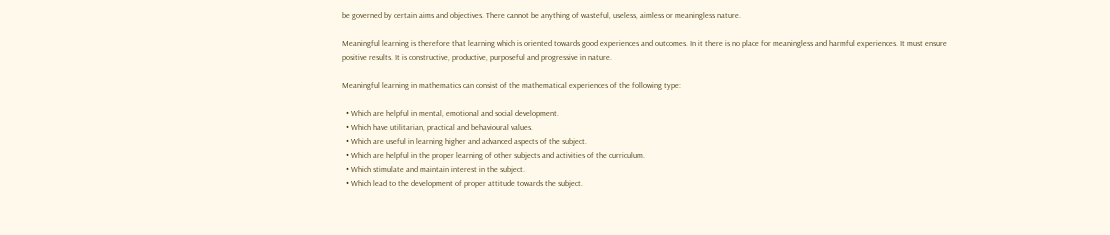be governed by certain aims and objectives. There cannot be anything of wasteful, useless, aimless or meaningless nature.

Meaningful learning is therefore that learning which is oriented towards good experiences and outcomes. In it there is no place for meaningless and harmful experiences. It must ensure positive results. It is constructive, productive, purposeful and progressive in nature.

Meaningful learning in mathematics can consist of the mathematical experiences of the following type:

  • Which are helpful in mental, emotional and social development.
  • Which have utilitarian, practical and behavioural values.
  • Which are useful in learning higher and advanced aspects of the subject.
  • Which are helpful in the proper learning of other subjects and activities of the curriculum.
  • Which stimulate and maintain interest in the subject.
  • Which lead to the development of proper attitude towards the subject.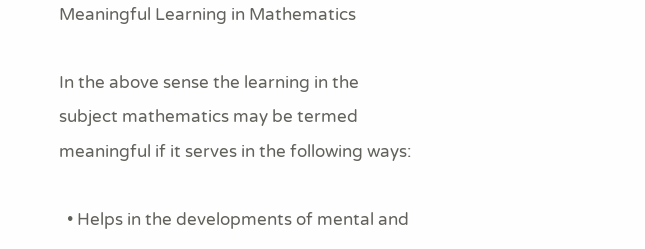Meaningful Learning in Mathematics

In the above sense the learning in the subject mathematics may be termed meaningful if it serves in the following ways:

  • Helps in the developments of mental and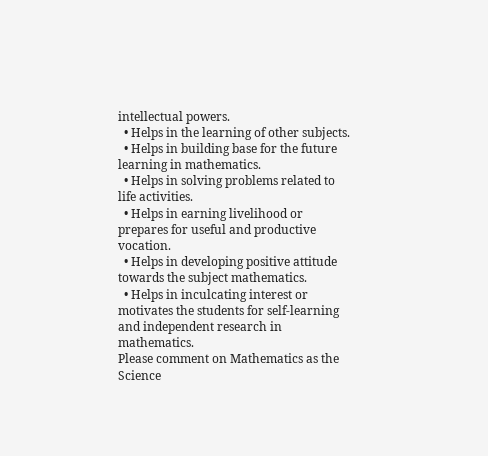intellectual powers.
  • Helps in the learning of other subjects.
  • Helps in building base for the future learning in mathematics.
  • Helps in solving problems related to life activities.
  • Helps in earning livelihood or prepares for useful and productive vocation.
  • Helps in developing positive attitude towards the subject mathematics.
  • Helps in inculcating interest or motivates the students for self-learning and independent research in mathematics.
Please comment on Mathematics as the Science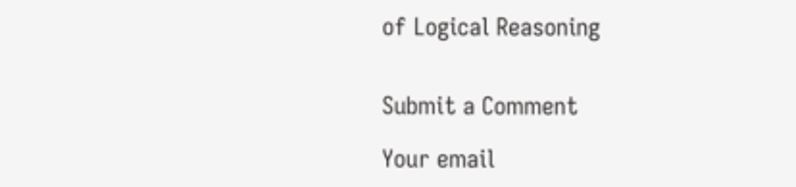of Logical Reasoning


Submit a Comment

Your email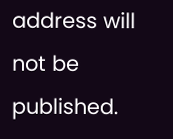address will not be published.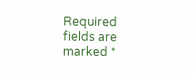Required fields are marked *